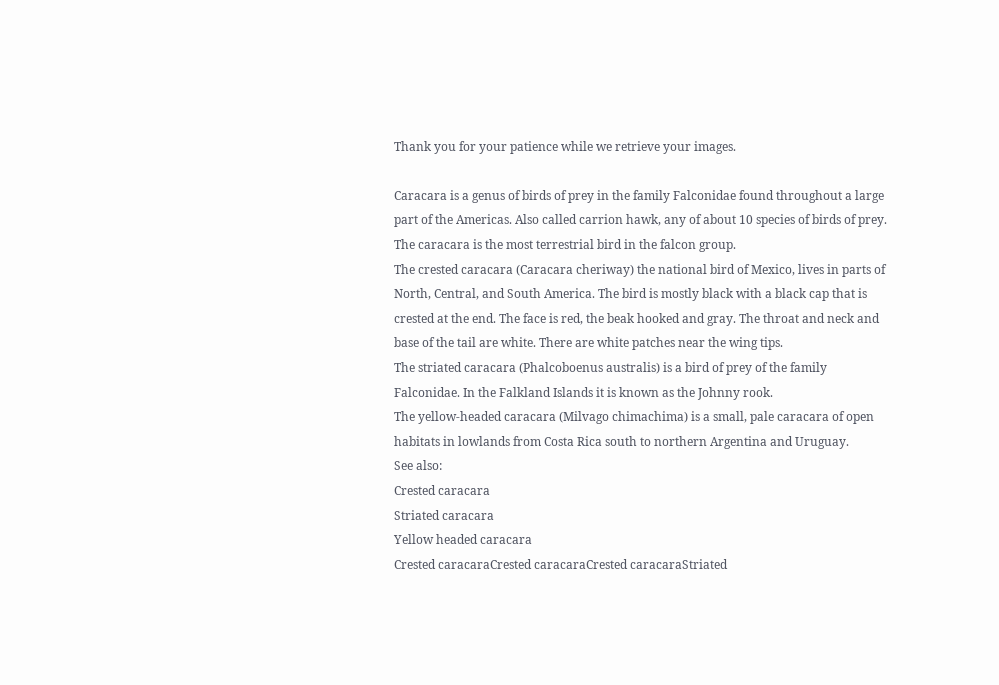Thank you for your patience while we retrieve your images.

Caracara is a genus of birds of prey in the family Falconidae found throughout a large part of the Americas. Also called carrion hawk, any of about 10 species of birds of prey. The caracara is the most terrestrial bird in the falcon group.
The crested caracara (Caracara cheriway) the national bird of Mexico, lives in parts of North, Central, and South America. The bird is mostly black with a black cap that is crested at the end. The face is red, the beak hooked and gray. The throat and neck and base of the tail are white. There are white patches near the wing tips.
The striated caracara (Phalcoboenus australis) is a bird of prey of the family Falconidae. In the Falkland Islands it is known as the Johnny rook.
The yellow-headed caracara (Milvago chimachima) is a small, pale caracara of open habitats in lowlands from Costa Rica south to northern Argentina and Uruguay.
See also:
Crested caracara
Striated caracara
Yellow headed caracara
Crested caracaraCrested caracaraCrested caracaraStriated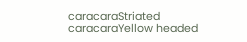caracaraStriated caracaraYellow headed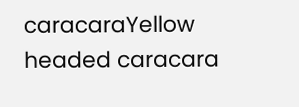caracaraYellow headed caracara